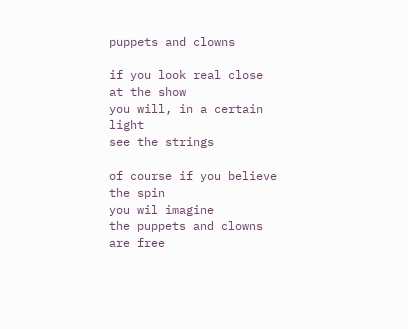puppets and clowns

if you look real close
at the show
you will, in a certain light
see the strings

of course if you believe
the spin
you wil imagine
the puppets and clowns
are free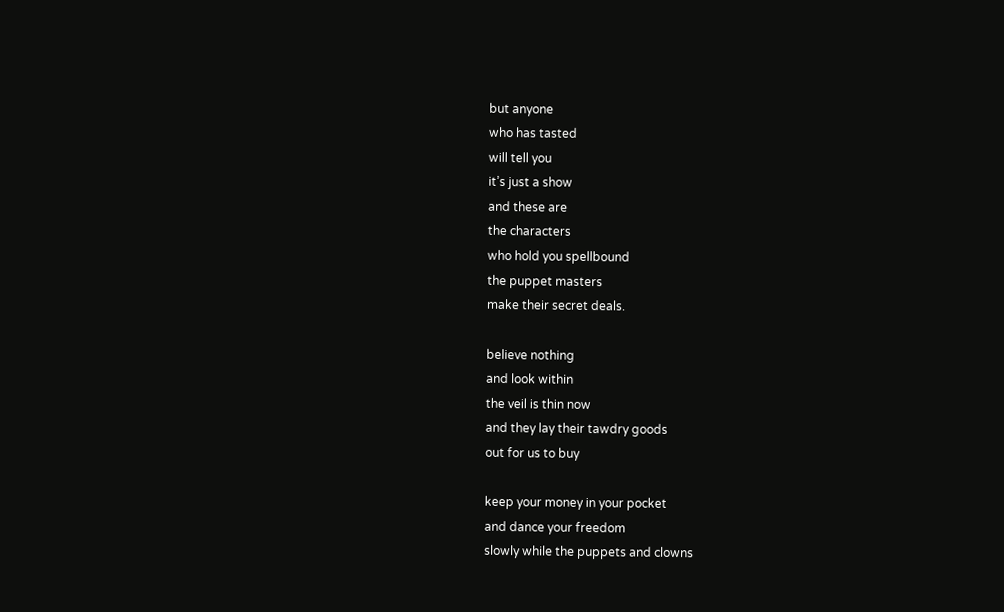but anyone
who has tasted
will tell you
it’s just a show
and these are
the characters
who hold you spellbound
the puppet masters
make their secret deals.

believe nothing
and look within
the veil is thin now
and they lay their tawdry goods
out for us to buy

keep your money in your pocket
and dance your freedom
slowly while the puppets and clowns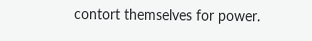contort themselves for power.